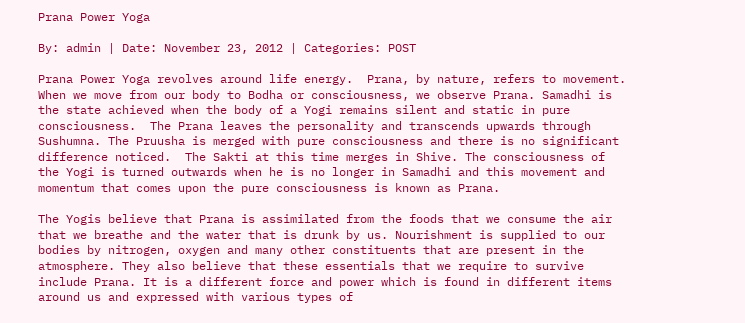Prana Power Yoga

By: admin | Date: November 23, 2012 | Categories: POST

Prana Power Yoga revolves around life energy.  Prana, by nature, refers to movement. When we move from our body to Bodha or consciousness, we observe Prana. Samadhi is the state achieved when the body of a Yogi remains silent and static in pure consciousness.  The Prana leaves the personality and transcends upwards through Sushumna. The Pruusha is merged with pure consciousness and there is no significant difference noticed.  The Sakti at this time merges in Shive. The consciousness of the Yogi is turned outwards when he is no longer in Samadhi and this movement and momentum that comes upon the pure consciousness is known as Prana.

The Yogis believe that Prana is assimilated from the foods that we consume the air that we breathe and the water that is drunk by us. Nourishment is supplied to our bodies by nitrogen, oxygen and many other constituents that are present in the atmosphere. They also believe that these essentials that we require to survive include Prana. It is a different force and power which is found in different items around us and expressed with various types of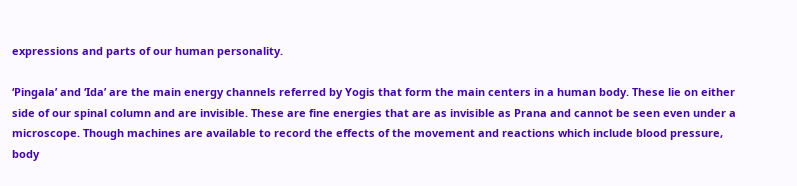expressions and parts of our human personality.

‘Pingala’ and ‘Ida’ are the main energy channels referred by Yogis that form the main centers in a human body. These lie on either side of our spinal column and are invisible. These are fine energies that are as invisible as Prana and cannot be seen even under a microscope. Though machines are available to record the effects of the movement and reactions which include blood pressure, body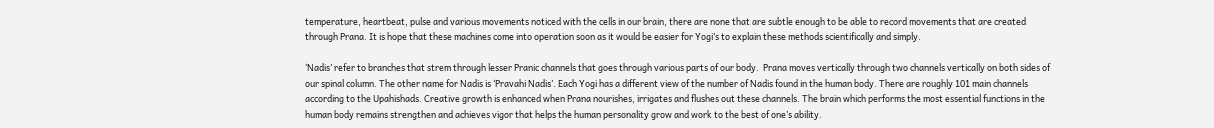temperature, heartbeat, pulse and various movements noticed with the cells in our brain, there are none that are subtle enough to be able to record movements that are created through Prana. It is hope that these machines come into operation soon as it would be easier for Yogi’s to explain these methods scientifically and simply.

‘Nadis’ refer to branches that strem through lesser Pranic channels that goes through various parts of our body.  Prana moves vertically through two channels vertically on both sides of our spinal column. The other name for Nadis is ‘Pravahi Nadis’. Each Yogi has a different view of the number of Nadis found in the human body. There are roughly 101 main channels according to the Upahishads. Creative growth is enhanced when Prana nourishes, irrigates and flushes out these channels. The brain which performs the most essential functions in the human body remains strengthen and achieves vigor that helps the human personality grow and work to the best of one’s ability.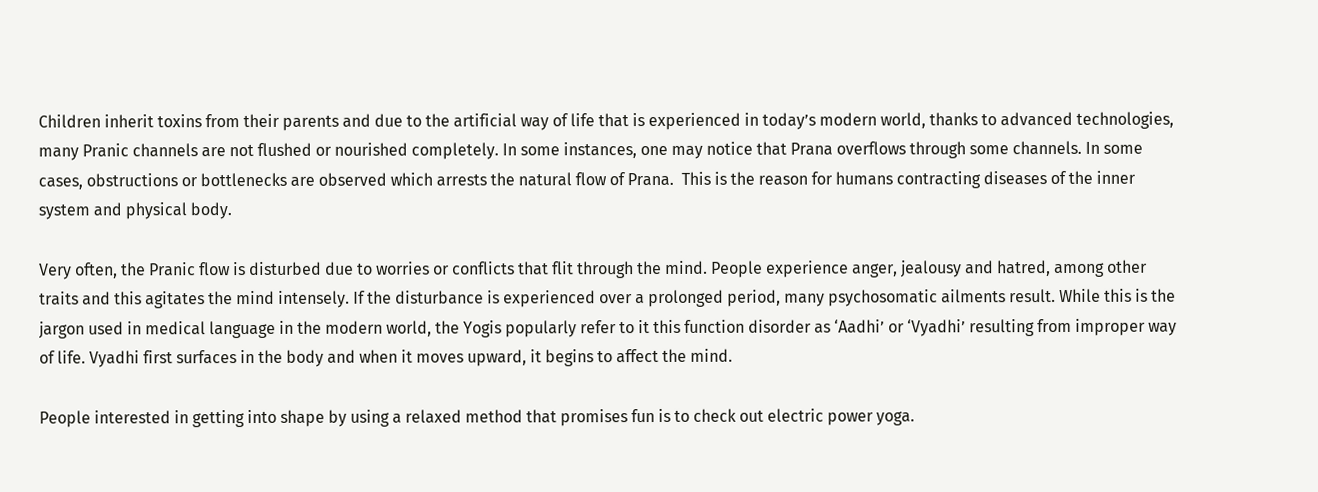Children inherit toxins from their parents and due to the artificial way of life that is experienced in today’s modern world, thanks to advanced technologies, many Pranic channels are not flushed or nourished completely. In some instances, one may notice that Prana overflows through some channels. In some cases, obstructions or bottlenecks are observed which arrests the natural flow of Prana.  This is the reason for humans contracting diseases of the inner system and physical body.

Very often, the Pranic flow is disturbed due to worries or conflicts that flit through the mind. People experience anger, jealousy and hatred, among other traits and this agitates the mind intensely. If the disturbance is experienced over a prolonged period, many psychosomatic ailments result. While this is the jargon used in medical language in the modern world, the Yogis popularly refer to it this function disorder as ‘Aadhi’ or ‘Vyadhi’ resulting from improper way of life. Vyadhi first surfaces in the body and when it moves upward, it begins to affect the mind.

People interested in getting into shape by using a relaxed method that promises fun is to check out electric power yoga.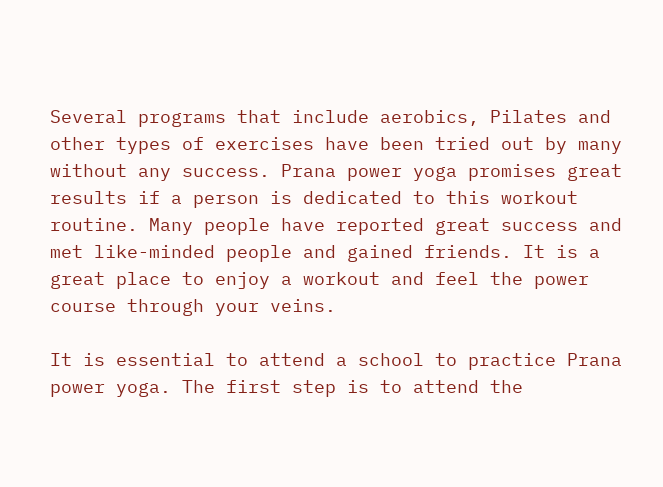Several programs that include aerobics, Pilates and other types of exercises have been tried out by many without any success. Prana power yoga promises great results if a person is dedicated to this workout routine. Many people have reported great success and met like-minded people and gained friends. It is a great place to enjoy a workout and feel the power course through your veins.

It is essential to attend a school to practice Prana power yoga. The first step is to attend the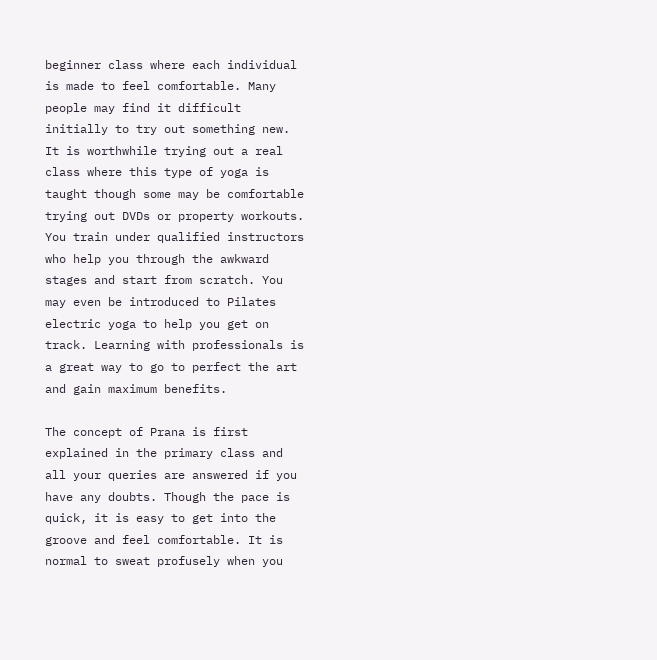beginner class where each individual is made to feel comfortable. Many people may find it difficult initially to try out something new. It is worthwhile trying out a real class where this type of yoga is taught though some may be comfortable trying out DVDs or property workouts. You train under qualified instructors who help you through the awkward stages and start from scratch. You may even be introduced to Pilates electric yoga to help you get on track. Learning with professionals is a great way to go to perfect the art and gain maximum benefits.

The concept of Prana is first explained in the primary class and all your queries are answered if you have any doubts. Though the pace is quick, it is easy to get into the groove and feel comfortable. It is normal to sweat profusely when you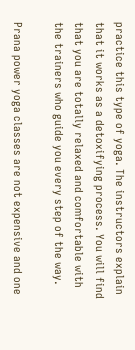practice this type of yoga. The instructors explain that it works as a detoxifying process. You will find that you are totally relaxed and comfortable with the trainers who guide you every step of the way.

Prana power yoga classes are not expensive and one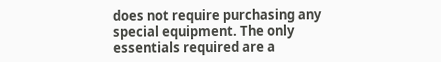does not require purchasing any special equipment. The only essentials required are a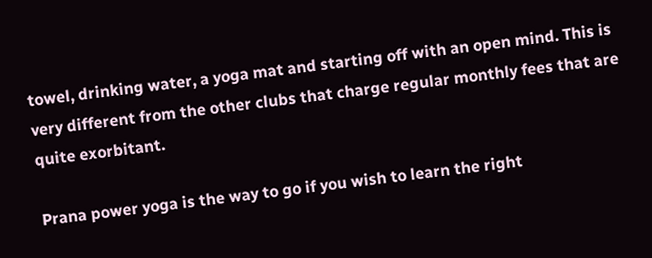towel, drinking water, a yoga mat and starting off with an open mind. This is very different from the other clubs that charge regular monthly fees that are quite exorbitant.

Prana power yoga is the way to go if you wish to learn the right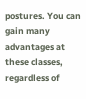postures. You can gain many advantages at these classes, regardless of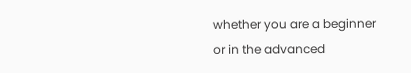whether you are a beginner or in the advanced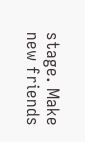stage. Make new friends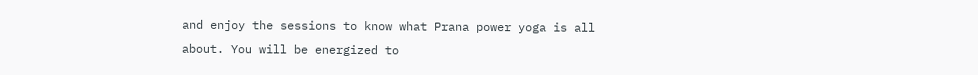and enjoy the sessions to know what Prana power yoga is all about. You will be energized to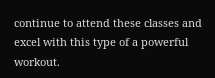continue to attend these classes and excel with this type of a powerful workout.